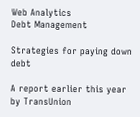Web Analytics
Debt Management

Strategies for paying down debt

A report earlier this year by TransUnion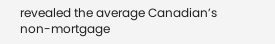revealed the average Canadian’s non-mortgage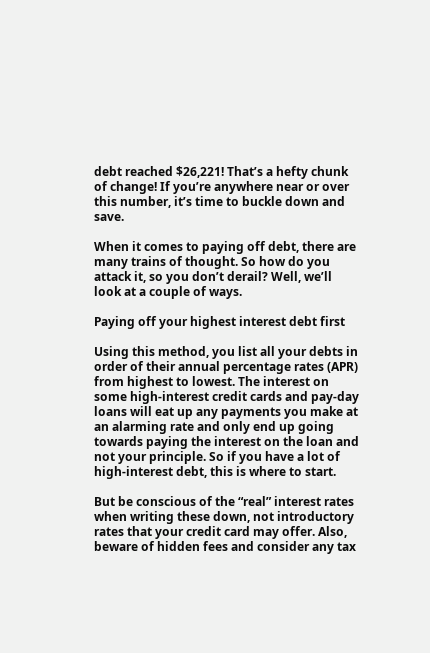debt reached $26,221! That’s a hefty chunk of change! If you’re anywhere near or over this number, it’s time to buckle down and save.

When it comes to paying off debt, there are many trains of thought. So how do you attack it, so you don’t derail? Well, we’ll look at a couple of ways.

Paying off your highest interest debt first

Using this method, you list all your debts in order of their annual percentage rates (APR) from highest to lowest. The interest on some high-interest credit cards and pay-day loans will eat up any payments you make at an alarming rate and only end up going towards paying the interest on the loan and not your principle. So if you have a lot of high-interest debt, this is where to start.

But be conscious of the “real” interest rates when writing these down, not introductory rates that your credit card may offer. Also, beware of hidden fees and consider any tax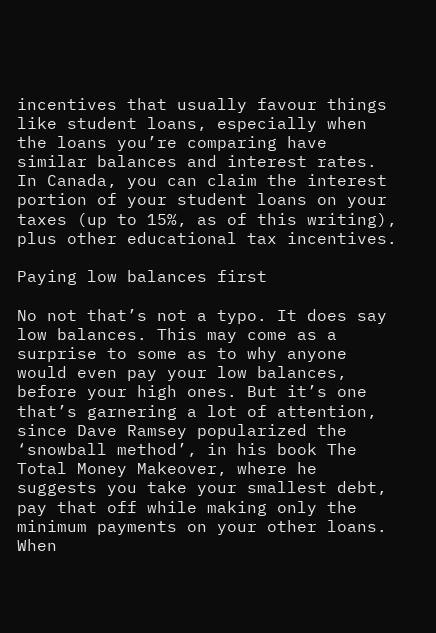incentives that usually favour things like student loans, especially when the loans you’re comparing have similar balances and interest rates. In Canada, you can claim the interest portion of your student loans on your taxes (up to 15%, as of this writing), plus other educational tax incentives.

Paying low balances first

No not that’s not a typo. It does say low balances. This may come as a surprise to some as to why anyone would even pay your low balances, before your high ones. But it’s one that’s garnering a lot of attention, since Dave Ramsey popularized the ‘snowball method’, in his book The Total Money Makeover, where he suggests you take your smallest debt, pay that off while making only the minimum payments on your other loans. When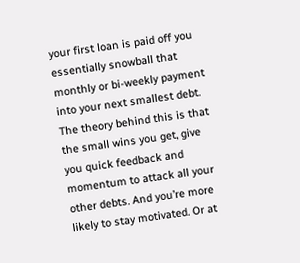your first loan is paid off you essentially snowball that monthly or bi-weekly payment into your next smallest debt. The theory behind this is that the small wins you get, give you quick feedback and momentum to attack all your other debts. And you’re more likely to stay motivated. Or at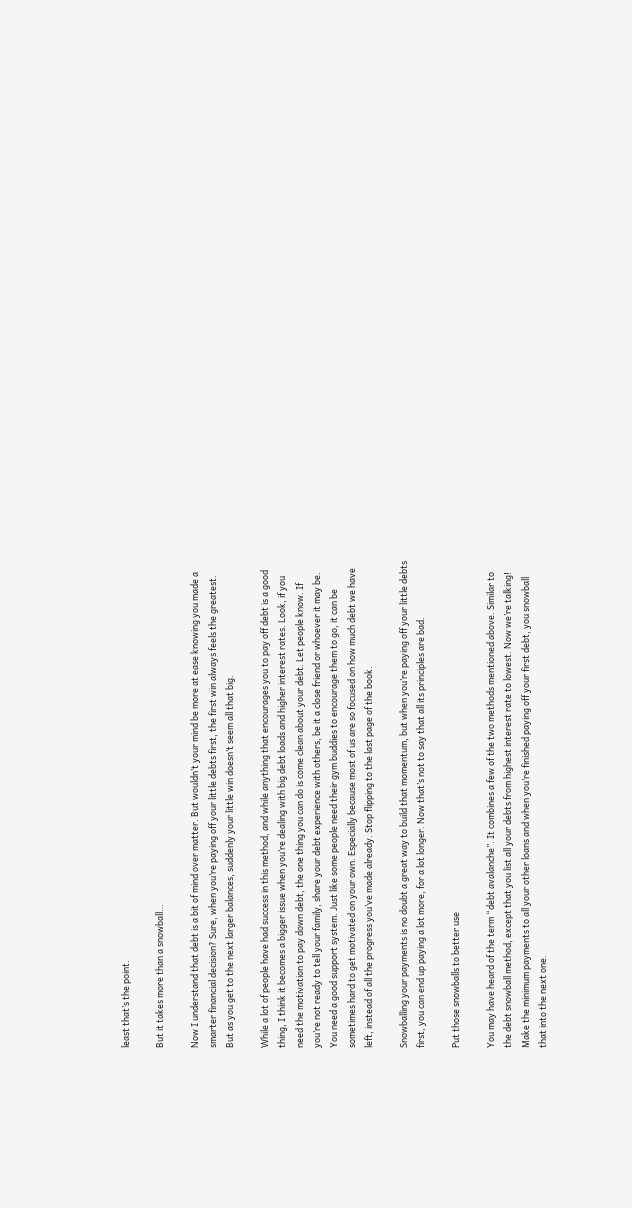least that’s the point.

But it takes more than a snowball…

Now I understand that debt is a bit of mind over matter. But wouldn’t your mind be more at ease knowing you made a smarter financial decision? Sure, when you’re paying off your little debts first, the first win always feels the greatest. But as you get to the next larger balances, suddenly your little win doesn’t seem all that big.

While a lot of people have had success in this method, and while anything that encourages you to pay off debt is a good thing, I think it becomes a bigger issue when you’re dealing with big debt loads and higher interest rates. Look, if you need the motivation to pay down debt, the one thing you can do is come clean about your debt. Let people know. If you’re not ready to tell your family, share your debt experience with others, be it a close friend or whoever it may be. You need a good support system. Just like some people need their gym buddies to encourage them to go, it can be sometimes hard to get motivated on your own. Especially because most of us are so focused on how much debt we have left, instead of all the progress you’ve made already. Stop flipping to the last page of the book.

Snowballing your payments is no doubt a great way to build that momentum, but when you’re paying off your little debts first, you can end up paying a lot more, for a lot longer. Now that’s not to say that all its principles are bad.

Put those snowballs to better use

You may have heard of the term “debt avalanche”. It combines a few of the two methods mentioned above. Similar to the debt snowball method, except that you list all your debts from highest interest rate to lowest. Now we’re talking! Make the minimum payments to all your other loans and when you’re finished paying off your first debt, you snowball that into the next one.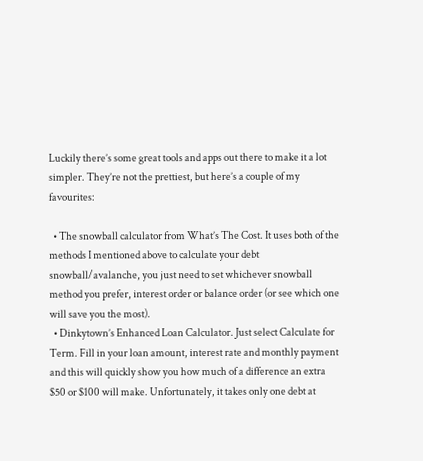Luckily there’s some great tools and apps out there to make it a lot simpler. They’re not the prettiest, but here’s a couple of my favourites:

  • The snowball calculator from What’s The Cost. It uses both of the methods I mentioned above to calculate your debt snowball/avalanche, you just need to set whichever snowball method you prefer, interest order or balance order (or see which one will save you the most).
  • Dinkytown’s Enhanced Loan Calculator. Just select Calculate for Term. Fill in your loan amount, interest rate and monthly payment and this will quickly show you how much of a difference an extra $50 or $100 will make. Unfortunately, it takes only one debt at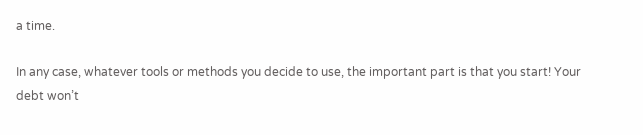a time.

In any case, whatever tools or methods you decide to use, the important part is that you start! Your debt won’t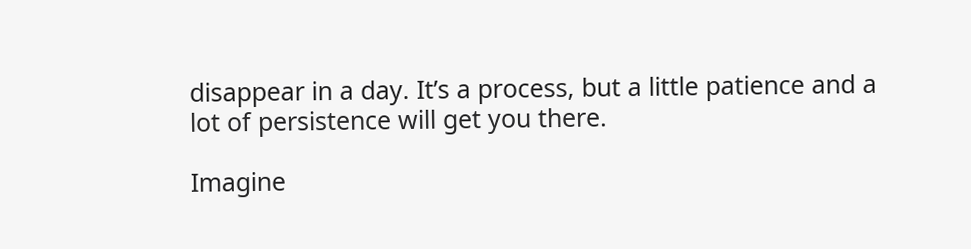disappear in a day. It’s a process, but a little patience and a lot of persistence will get you there.

Imagine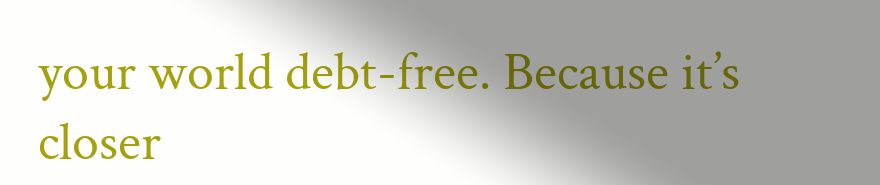your world debt-free. Because it’s closer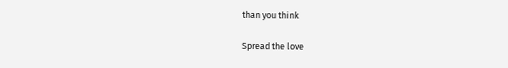than you think

Spread the love